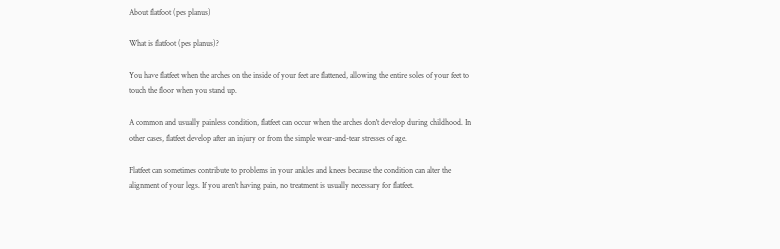About flatfoot (pes planus)

What is flatfoot (pes planus)?

You have flatfeet when the arches on the inside of your feet are flattened, allowing the entire soles of your feet to touch the floor when you stand up.

A common and usually painless condition, flatfeet can occur when the arches don't develop during childhood. In other cases, flatfeet develop after an injury or from the simple wear-and-tear stresses of age.

Flatfeet can sometimes contribute to problems in your ankles and knees because the condition can alter the alignment of your legs. If you aren't having pain, no treatment is usually necessary for flatfeet.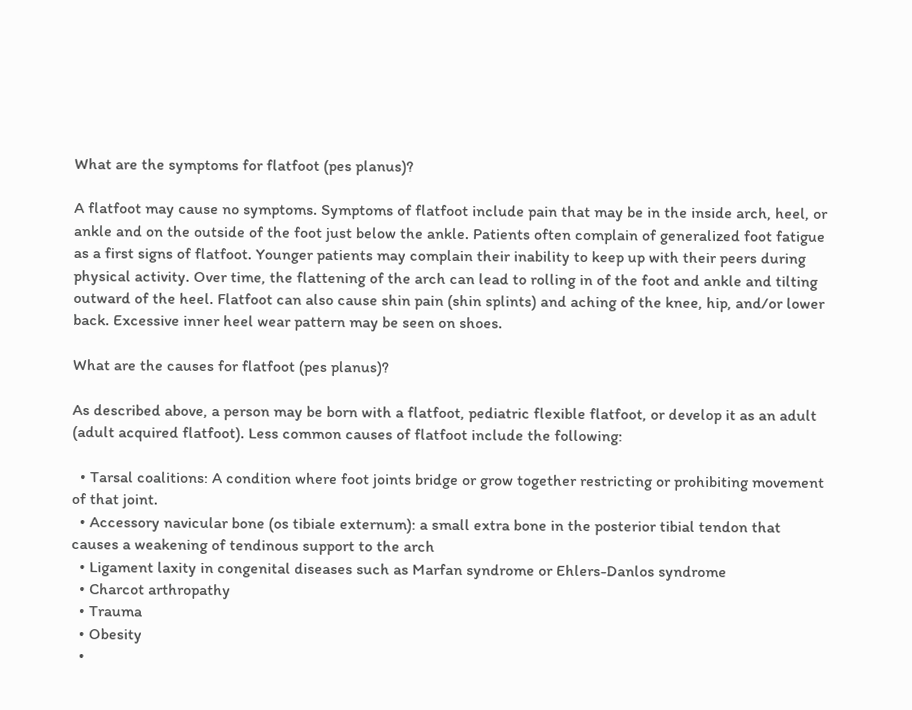What are the symptoms for flatfoot (pes planus)?

A flatfoot may cause no symptoms. Symptoms of flatfoot include pain that may be in the inside arch, heel, or ankle and on the outside of the foot just below the ankle. Patients often complain of generalized foot fatigue as a first signs of flatfoot. Younger patients may complain their inability to keep up with their peers during physical activity. Over time, the flattening of the arch can lead to rolling in of the foot and ankle and tilting outward of the heel. Flatfoot can also cause shin pain (shin splints) and aching of the knee, hip, and/or lower back. Excessive inner heel wear pattern may be seen on shoes.

What are the causes for flatfoot (pes planus)?

As described above, a person may be born with a flatfoot, pediatric flexible flatfoot, or develop it as an adult (adult acquired flatfoot). Less common causes of flatfoot include the following:

  • Tarsal coalitions: A condition where foot joints bridge or grow together restricting or prohibiting movement of that joint.
  • Accessory navicular bone (os tibiale externum): a small extra bone in the posterior tibial tendon that causes a weakening of tendinous support to the arch
  • Ligament laxity in congenital diseases such as Marfan syndrome or Ehlers-Danlos syndrome
  • Charcot arthropathy
  • Trauma
  • Obesity
  •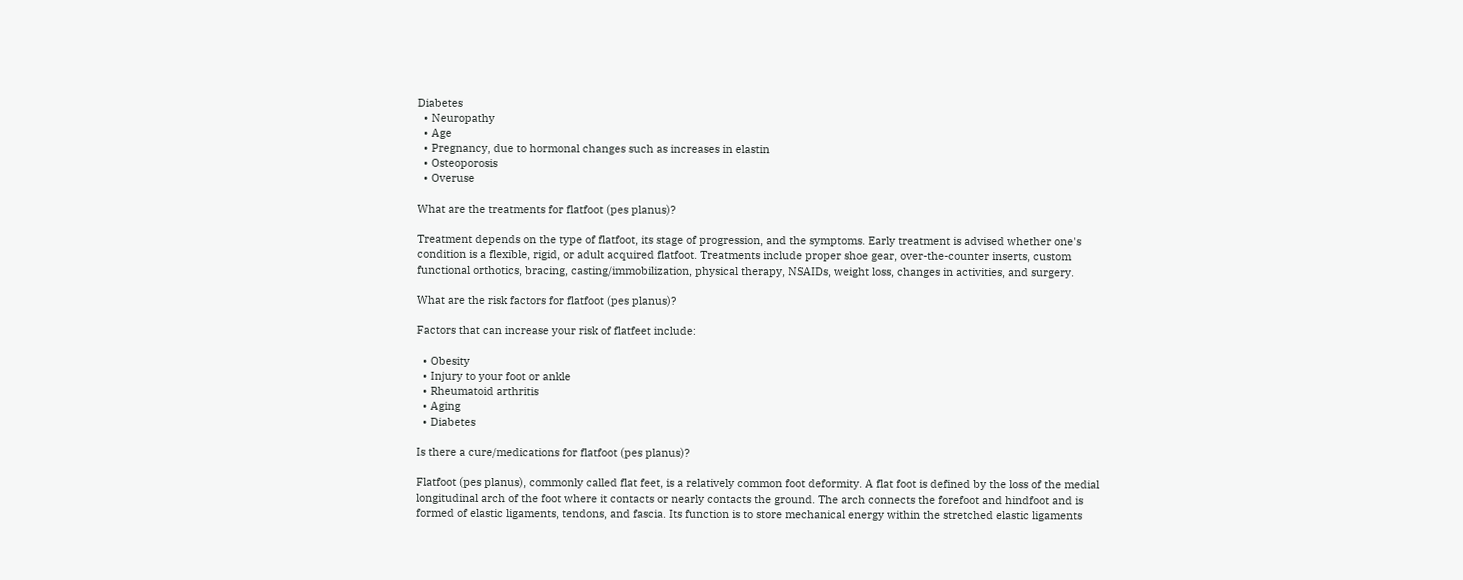Diabetes
  • Neuropathy
  • Age
  • Pregnancy, due to hormonal changes such as increases in elastin
  • Osteoporosis
  • Overuse

What are the treatments for flatfoot (pes planus)?

Treatment depends on the type of flatfoot, its stage of progression, and the symptoms. Early treatment is advised whether one's condition is a flexible, rigid, or adult acquired flatfoot. Treatments include proper shoe gear, over-the-counter inserts, custom functional orthotics, bracing, casting/immobilization, physical therapy, NSAIDs, weight loss, changes in activities, and surgery.

What are the risk factors for flatfoot (pes planus)?

Factors that can increase your risk of flatfeet include:

  • Obesity
  • Injury to your foot or ankle
  • Rheumatoid arthritis
  • Aging
  • Diabetes

Is there a cure/medications for flatfoot (pes planus)?

Flatfoot (pes planus), commonly called flat feet, is a relatively common foot deformity. A flat foot is defined by the loss of the medial longitudinal arch of the foot where it contacts or nearly contacts the ground. The arch connects the forefoot and hindfoot and is formed of elastic ligaments, tendons, and fascia. Its function is to store mechanical energy within the stretched elastic ligaments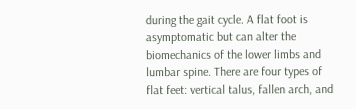during the gait cycle. A flat foot is asymptomatic but can alter the biomechanics of the lower limbs and lumbar spine. There are four types of flat feet: vertical talus, fallen arch, and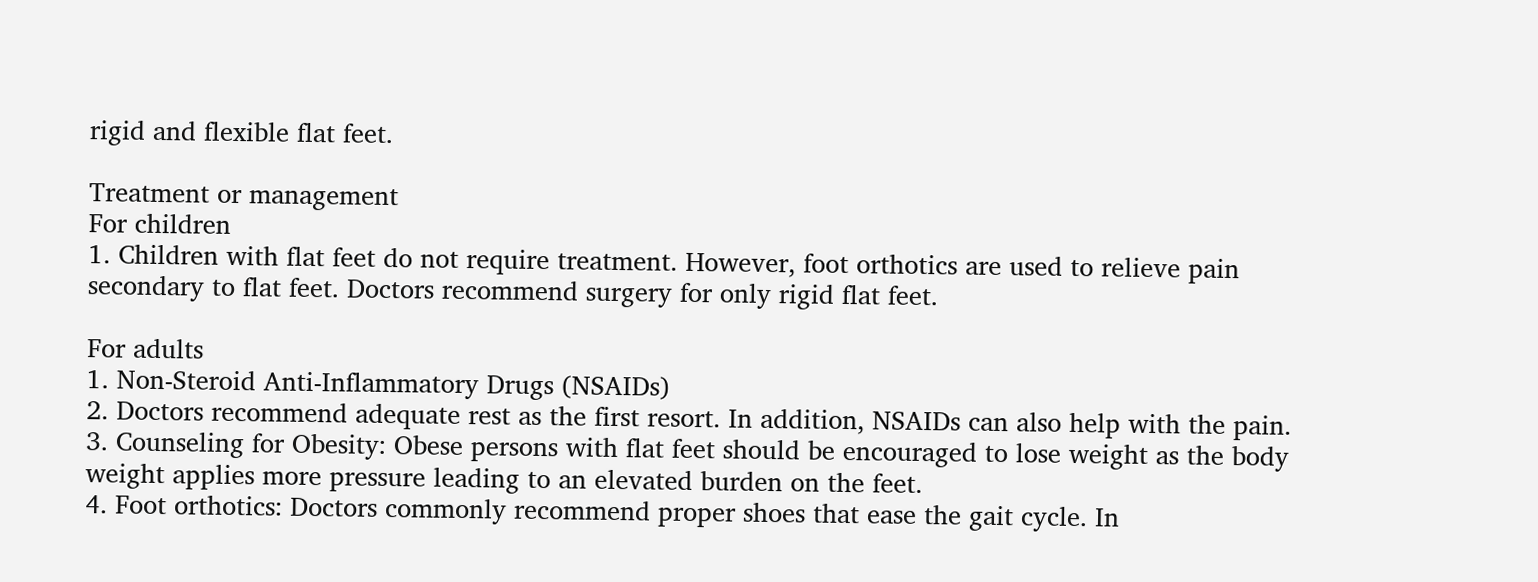rigid and flexible flat feet.

Treatment or management
For children
1. Children with flat feet do not require treatment. However, foot orthotics are used to relieve pain secondary to flat feet. Doctors recommend surgery for only rigid flat feet.

For adults
1. Non-Steroid Anti-Inflammatory Drugs (NSAIDs)
2. Doctors recommend adequate rest as the first resort. In addition, NSAIDs can also help with the pain.
3. Counseling for Obesity: Obese persons with flat feet should be encouraged to lose weight as the body weight applies more pressure leading to an elevated burden on the feet.
4. Foot orthotics: Doctors commonly recommend proper shoes that ease the gait cycle. In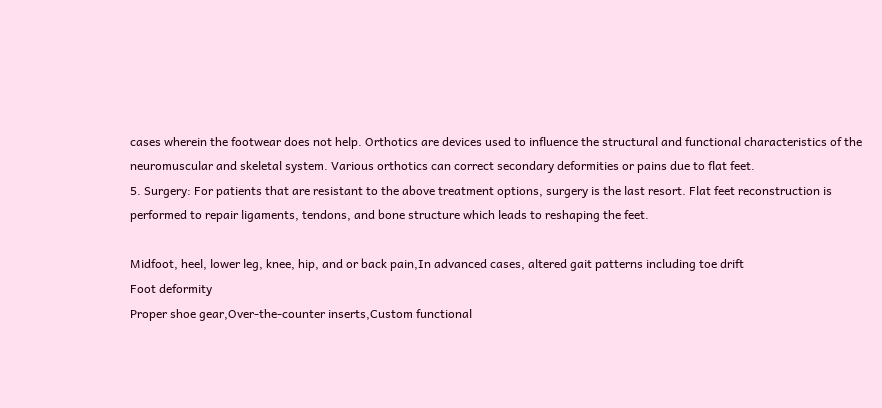cases wherein the footwear does not help. Orthotics are devices used to influence the structural and functional characteristics of the neuromuscular and skeletal system. Various orthotics can correct secondary deformities or pains due to flat feet.
5. Surgery: For patients that are resistant to the above treatment options, surgery is the last resort. Flat feet reconstruction is performed to repair ligaments, tendons, and bone structure which leads to reshaping the feet.

Midfoot, heel, lower leg, knee, hip, and or back pain,In advanced cases, altered gait patterns including toe drift
Foot deformity
Proper shoe gear,Over-the-counter inserts,Custom functional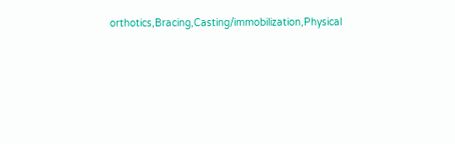orthotics,Bracing,Casting/immobilization,Physical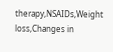therapy,NSAIDs,Weight loss,Changes in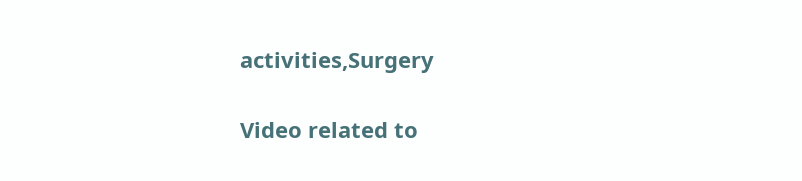activities,Surgery

Video related to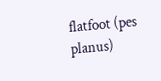flatfoot (pes planus)